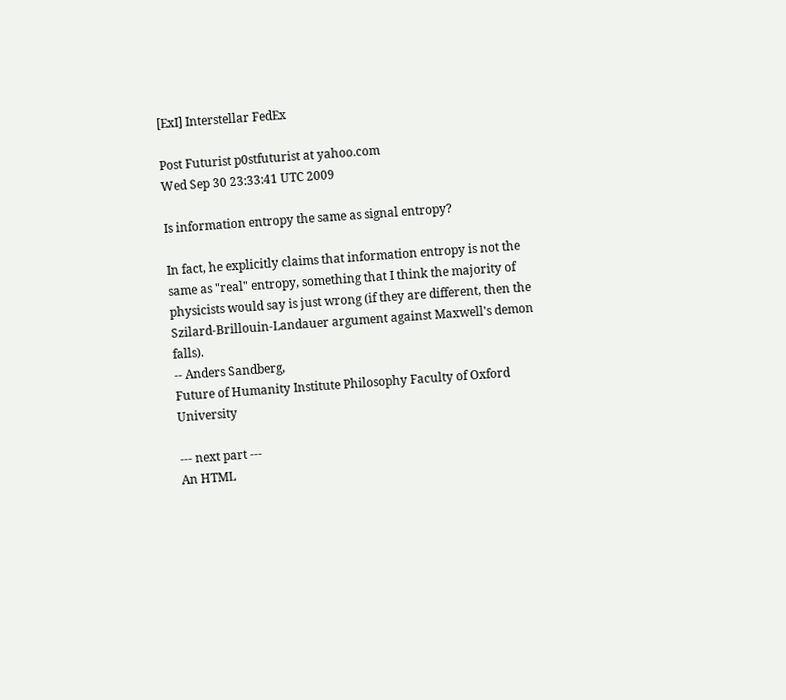[ExI] Interstellar FedEx

Post Futurist p0stfuturist at yahoo.com
Wed Sep 30 23:33:41 UTC 2009

Is information entropy the same as signal entropy?

In fact, he explicitly claims that information entropy is not the same as "real" entropy, something that I think the majority of physicists would say is just wrong (if they are different, then the Szilard-Brillouin-Landauer argument against Maxwell's demon falls).
-- Anders Sandberg,
Future of Humanity Institute Philosophy Faculty of Oxford University

--- next part ---
An HTML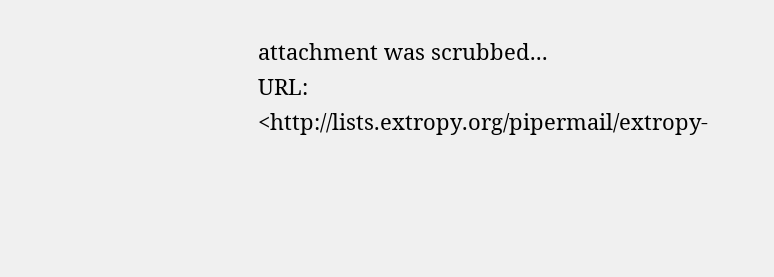attachment was scrubbed...
URL: <http://lists.extropy.org/pipermail/extropy-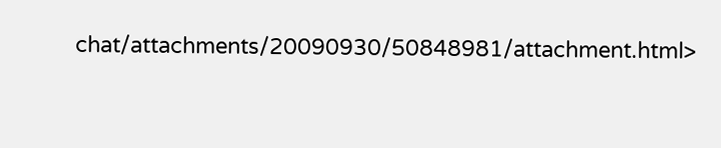chat/attachments/20090930/50848981/attachment.html>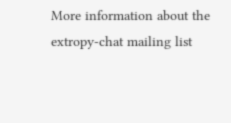More information about the extropy-chat mailing list